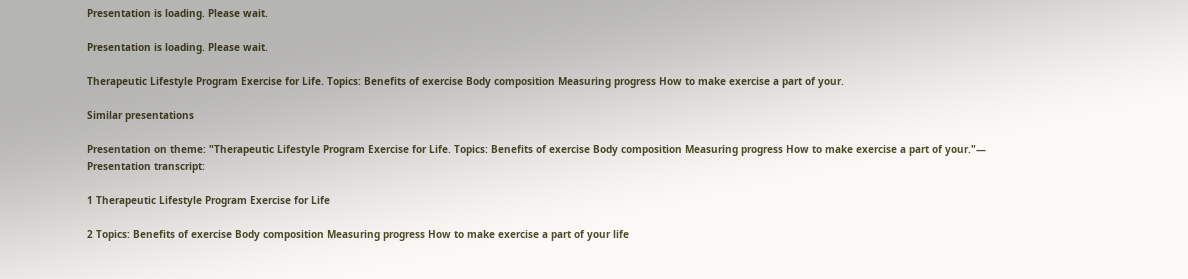Presentation is loading. Please wait.

Presentation is loading. Please wait.

Therapeutic Lifestyle Program Exercise for Life. Topics: Benefits of exercise Body composition Measuring progress How to make exercise a part of your.

Similar presentations

Presentation on theme: "Therapeutic Lifestyle Program Exercise for Life. Topics: Benefits of exercise Body composition Measuring progress How to make exercise a part of your."— Presentation transcript:

1 Therapeutic Lifestyle Program Exercise for Life

2 Topics: Benefits of exercise Body composition Measuring progress How to make exercise a part of your life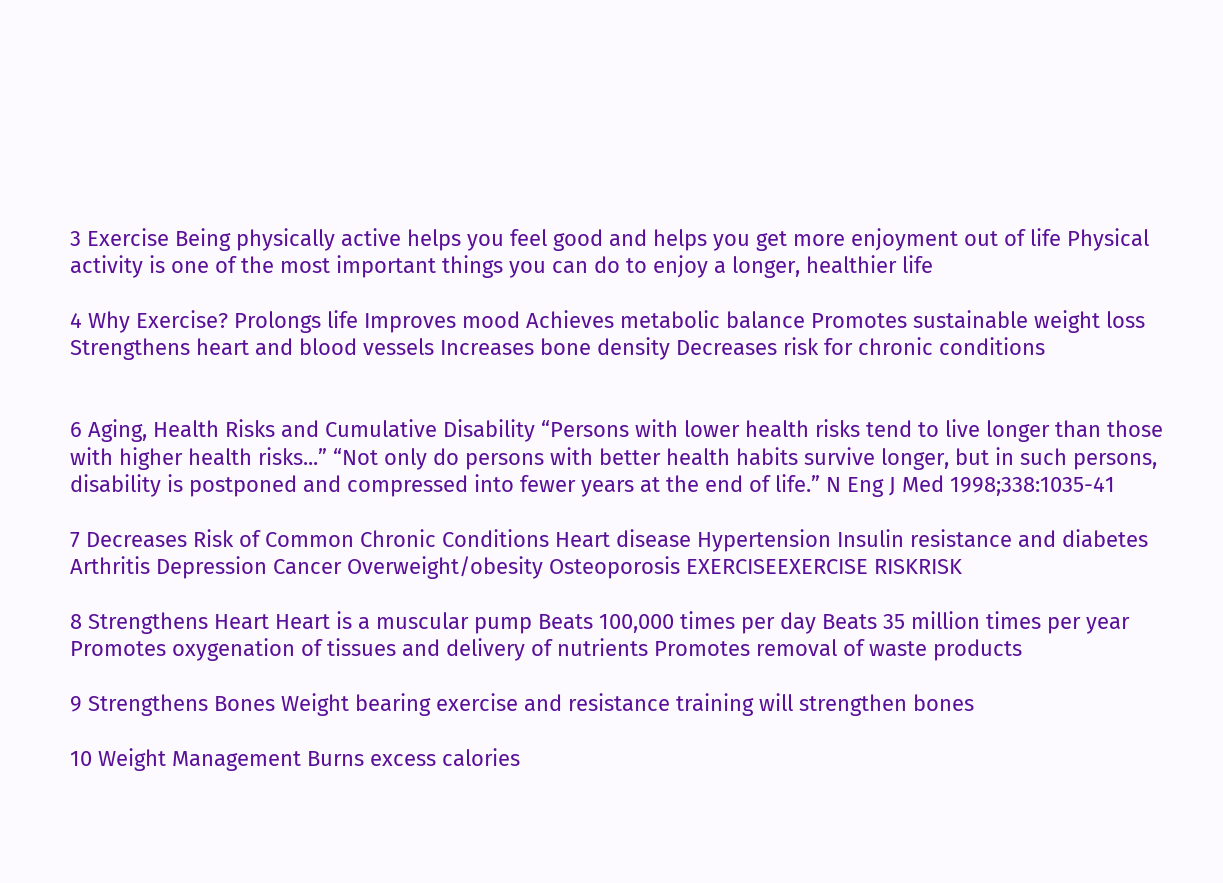3 Exercise Being physically active helps you feel good and helps you get more enjoyment out of life Physical activity is one of the most important things you can do to enjoy a longer, healthier life

4 Why Exercise? Prolongs life Improves mood Achieves metabolic balance Promotes sustainable weight loss Strengthens heart and blood vessels Increases bone density Decreases risk for chronic conditions


6 Aging, Health Risks and Cumulative Disability “Persons with lower health risks tend to live longer than those with higher health risks...” “Not only do persons with better health habits survive longer, but in such persons, disability is postponed and compressed into fewer years at the end of life.” N Eng J Med 1998;338:1035-41

7 Decreases Risk of Common Chronic Conditions Heart disease Hypertension Insulin resistance and diabetes Arthritis Depression Cancer Overweight/obesity Osteoporosis EXERCISEEXERCISE RISKRISK

8 Strengthens Heart Heart is a muscular pump Beats 100,000 times per day Beats 35 million times per year Promotes oxygenation of tissues and delivery of nutrients Promotes removal of waste products

9 Strengthens Bones Weight bearing exercise and resistance training will strengthen bones

10 Weight Management Burns excess calories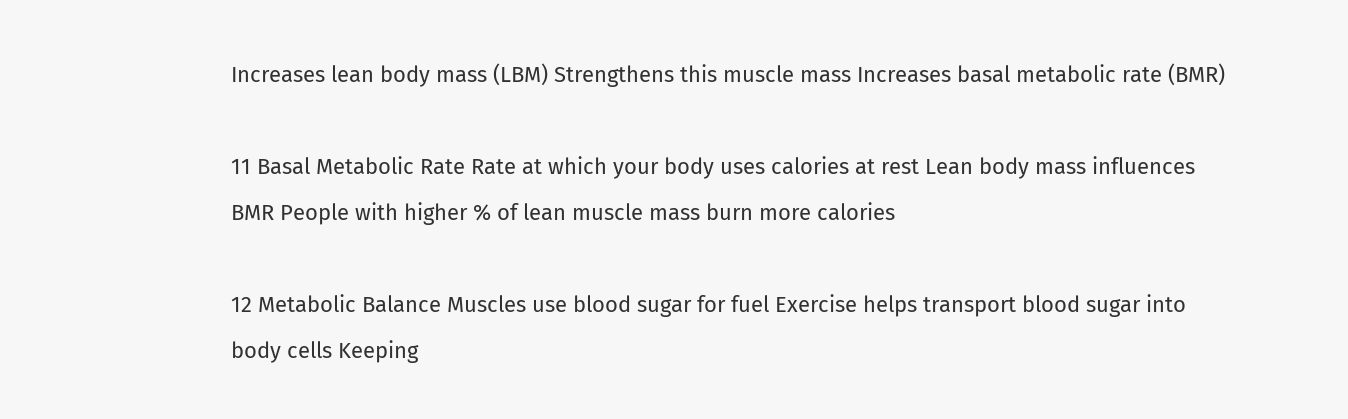Increases lean body mass (LBM) Strengthens this muscle mass Increases basal metabolic rate (BMR)

11 Basal Metabolic Rate Rate at which your body uses calories at rest Lean body mass influences BMR People with higher % of lean muscle mass burn more calories

12 Metabolic Balance Muscles use blood sugar for fuel Exercise helps transport blood sugar into body cells Keeping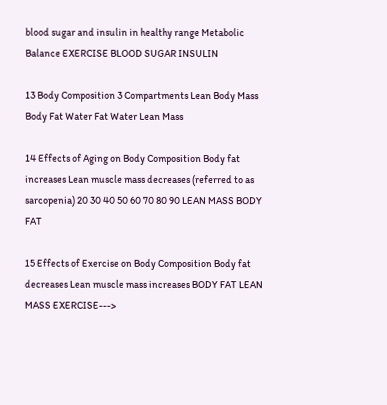blood sugar and insulin in healthy range Metabolic Balance EXERCISE BLOOD SUGAR INSULIN

13 Body Composition 3 Compartments Lean Body Mass Body Fat Water Fat Water Lean Mass

14 Effects of Aging on Body Composition Body fat increases Lean muscle mass decreases (referred to as sarcopenia) 20 30 40 50 60 70 80 90 LEAN MASS BODY FAT

15 Effects of Exercise on Body Composition Body fat decreases Lean muscle mass increases BODY FAT LEAN MASS EXERCISE--->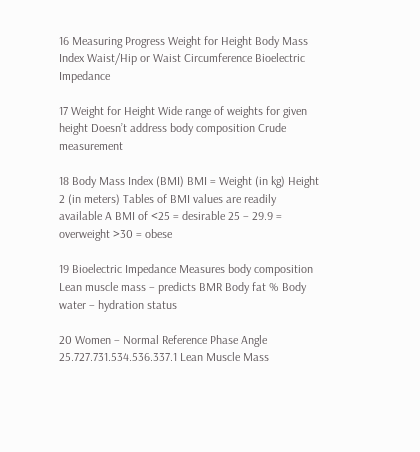16 Measuring Progress Weight for Height Body Mass Index Waist/Hip or Waist Circumference Bioelectric Impedance

17 Weight for Height Wide range of weights for given height Doesn’t address body composition Crude measurement

18 Body Mass Index (BMI) BMI = Weight (in kg) Height 2 (in meters) Tables of BMI values are readily available A BMI of <25 = desirable 25 – 29.9 = overweight >30 = obese

19 Bioelectric Impedance Measures body composition Lean muscle mass – predicts BMR Body fat % Body water – hydration status

20 Women – Normal Reference Phase Angle 25.727.731.534.536.337.1 Lean Muscle Mass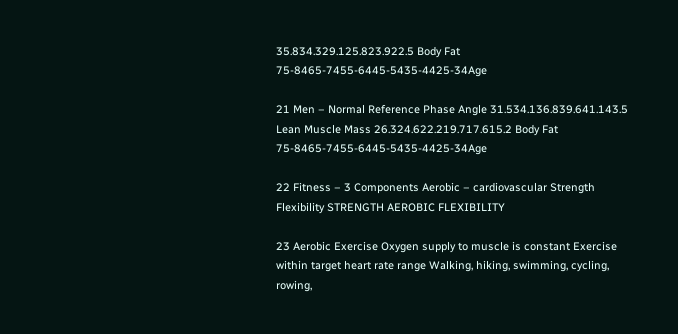35.834.329.125.823.922.5 Body Fat 75-8465-7455-6445-5435-4425-34Age

21 Men – Normal Reference Phase Angle 31.534.136.839.641.143.5 Lean Muscle Mass 26.324.622.219.717.615.2 Body Fat 75-8465-7455-6445-5435-4425-34Age

22 Fitness – 3 Components Aerobic – cardiovascular Strength Flexibility STRENGTH AEROBIC FLEXIBILITY

23 Aerobic Exercise Oxygen supply to muscle is constant Exercise within target heart rate range Walking, hiking, swimming, cycling, rowing,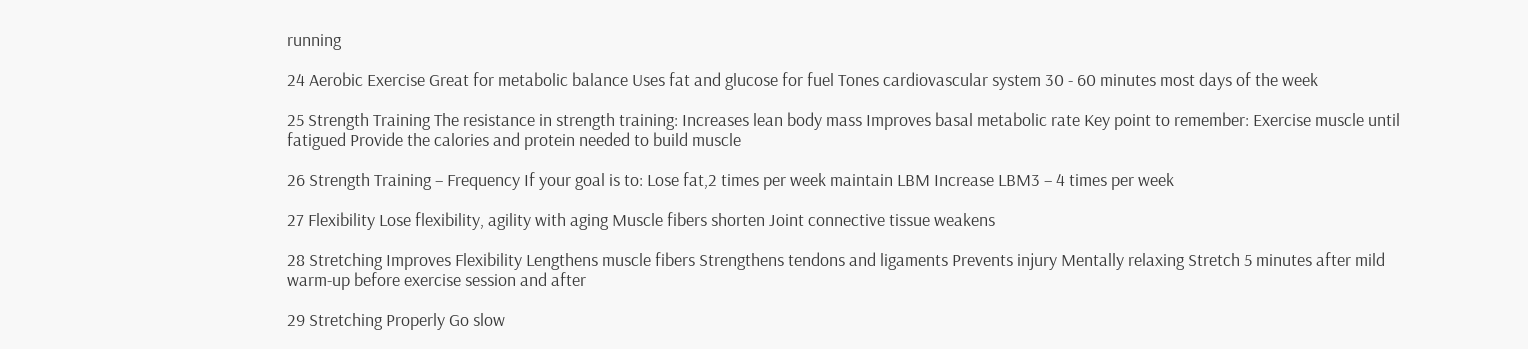running

24 Aerobic Exercise Great for metabolic balance Uses fat and glucose for fuel Tones cardiovascular system 30 - 60 minutes most days of the week

25 Strength Training The resistance in strength training: Increases lean body mass Improves basal metabolic rate Key point to remember: Exercise muscle until fatigued Provide the calories and protein needed to build muscle

26 Strength Training – Frequency If your goal is to: Lose fat,2 times per week maintain LBM Increase LBM3 – 4 times per week

27 Flexibility Lose flexibility, agility with aging Muscle fibers shorten Joint connective tissue weakens

28 Stretching Improves Flexibility Lengthens muscle fibers Strengthens tendons and ligaments Prevents injury Mentally relaxing Stretch 5 minutes after mild warm-up before exercise session and after

29 Stretching Properly Go slow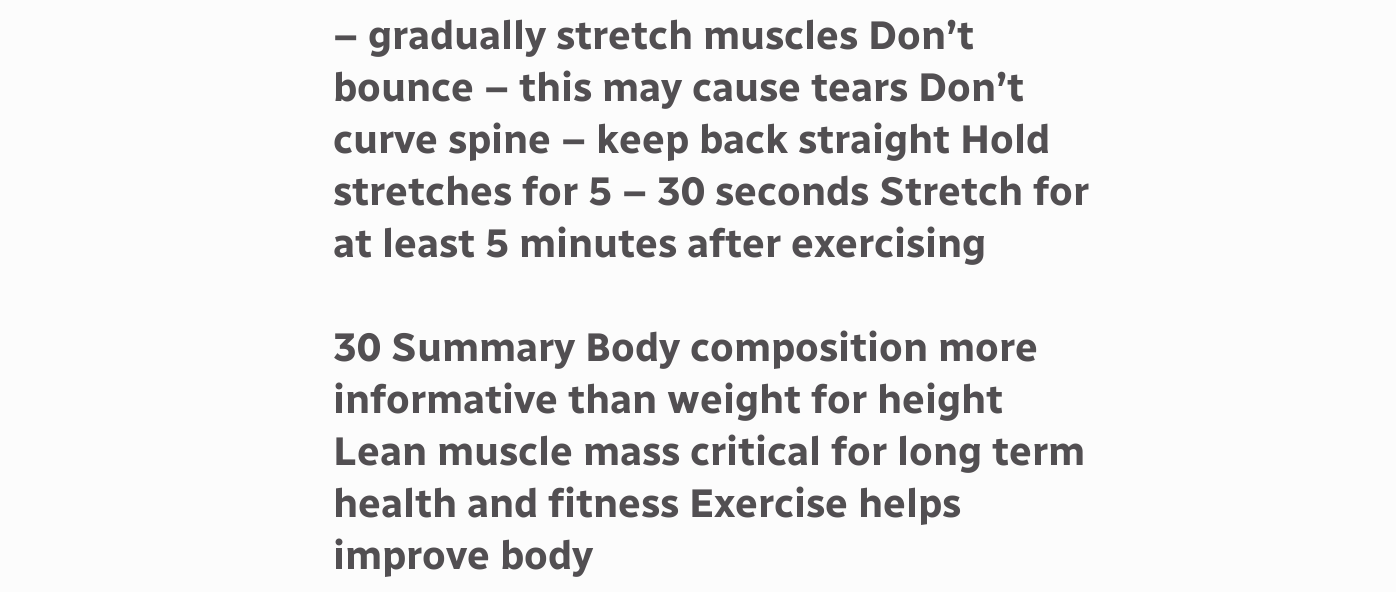– gradually stretch muscles Don’t bounce – this may cause tears Don’t curve spine – keep back straight Hold stretches for 5 – 30 seconds Stretch for at least 5 minutes after exercising

30 Summary Body composition more informative than weight for height Lean muscle mass critical for long term health and fitness Exercise helps improve body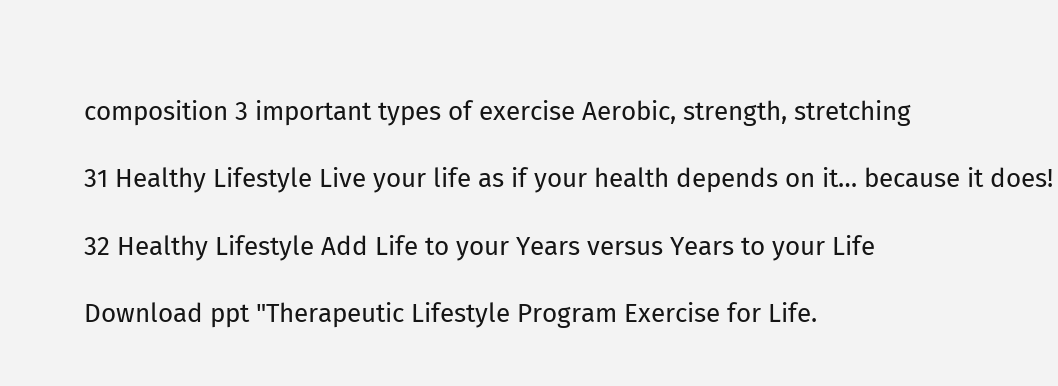composition 3 important types of exercise Aerobic, strength, stretching

31 Healthy Lifestyle Live your life as if your health depends on it… because it does!

32 Healthy Lifestyle Add Life to your Years versus Years to your Life

Download ppt "Therapeutic Lifestyle Program Exercise for Life.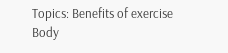Topics: Benefits of exercise Body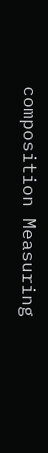composition Measuring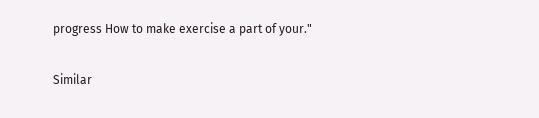progress How to make exercise a part of your."

Similar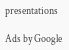presentations

Ads by Google